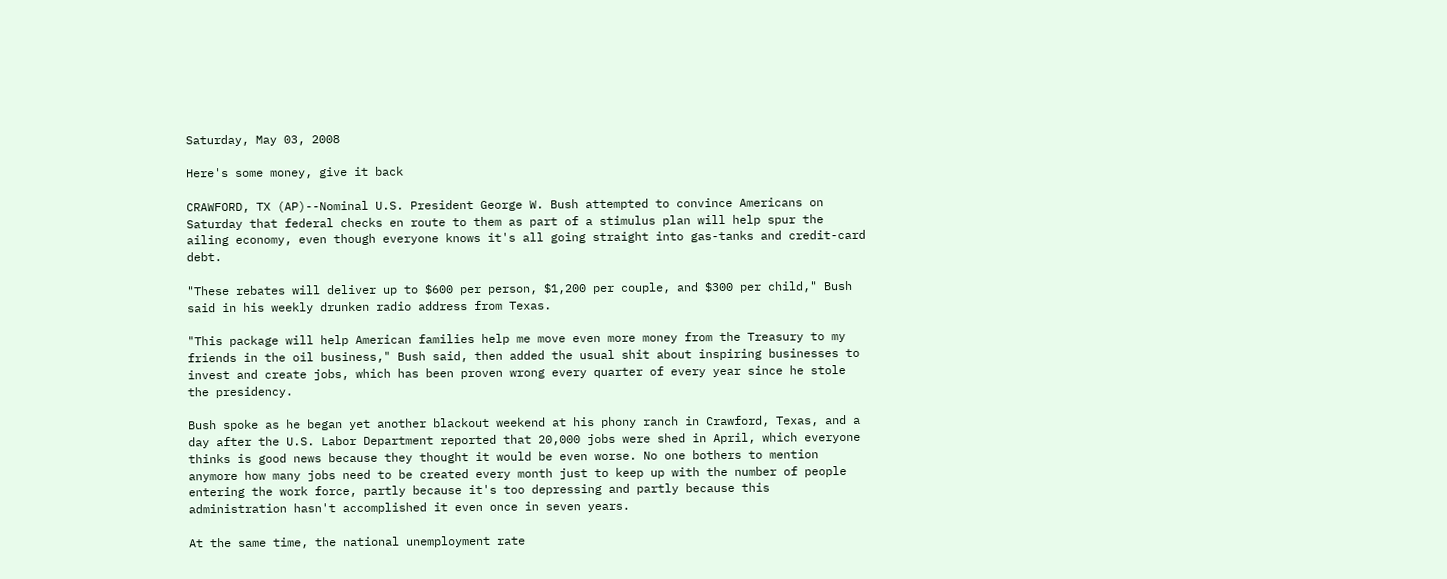Saturday, May 03, 2008

Here's some money, give it back

CRAWFORD, TX (AP)--Nominal U.S. President George W. Bush attempted to convince Americans on Saturday that federal checks en route to them as part of a stimulus plan will help spur the ailing economy, even though everyone knows it's all going straight into gas-tanks and credit-card debt.

"These rebates will deliver up to $600 per person, $1,200 per couple, and $300 per child," Bush said in his weekly drunken radio address from Texas.

"This package will help American families help me move even more money from the Treasury to my friends in the oil business," Bush said, then added the usual shit about inspiring businesses to invest and create jobs, which has been proven wrong every quarter of every year since he stole the presidency.

Bush spoke as he began yet another blackout weekend at his phony ranch in Crawford, Texas, and a day after the U.S. Labor Department reported that 20,000 jobs were shed in April, which everyone thinks is good news because they thought it would be even worse. No one bothers to mention anymore how many jobs need to be created every month just to keep up with the number of people entering the work force, partly because it's too depressing and partly because this administration hasn't accomplished it even once in seven years.

At the same time, the national unemployment rate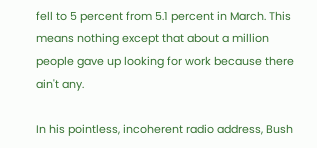fell to 5 percent from 5.1 percent in March. This means nothing except that about a million people gave up looking for work because there ain't any.

In his pointless, incoherent radio address, Bush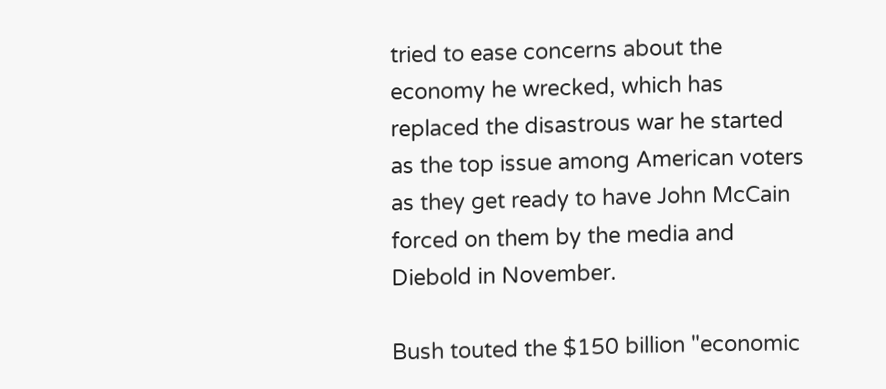tried to ease concerns about the economy he wrecked, which has replaced the disastrous war he started as the top issue among American voters as they get ready to have John McCain forced on them by the media and Diebold in November.

Bush touted the $150 billion "economic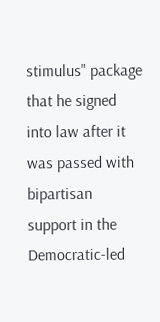stimulus" package that he signed into law after it was passed with bipartisan support in the Democratic-led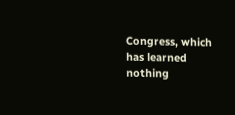Congress, which has learned nothing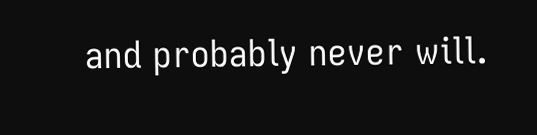and probably never will.